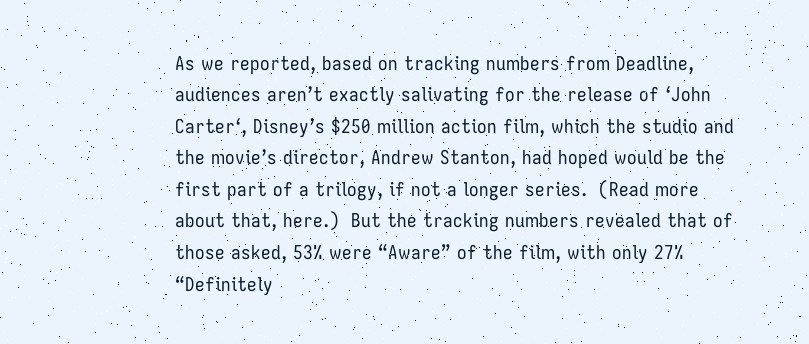As we reported, based on tracking numbers from Deadline, audiences aren’t exactly salivating for the release of ‘John Carter‘, Disney’s $250 million action film, which the studio and the movie’s director, Andrew Stanton, had hoped would be the first part of a trilogy, if not a longer series.  (Read more about that, here.)  But the tracking numbers revealed that of those asked, 53% were “Aware” of the film, with only 27% “Definitely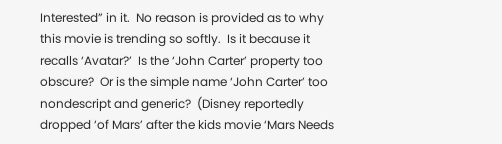Interested” in it.  No reason is provided as to why this movie is trending so softly.  Is it because it recalls ‘Avatar?’  Is the ‘John Carter’ property too obscure?  Or is the simple name ‘John Carter’ too nondescript and generic?  (Disney reportedly dropped ‘of Mars’ after the kids movie ‘Mars Needs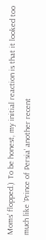Moms’ flopped.)  To be honest, my initial reaction is that it looked too much like ‘Prince of Persia’ another recent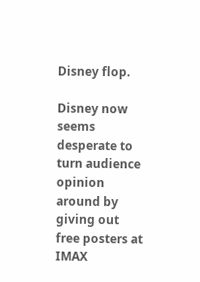Disney flop.

Disney now seems desperate to turn audience opinion around by giving out free posters at IMAX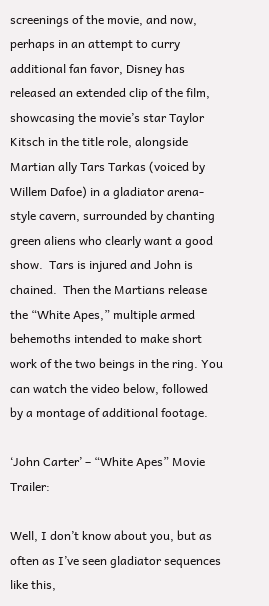screenings of the movie, and now, perhaps in an attempt to curry additional fan favor, Disney has released an extended clip of the film, showcasing the movie’s star Taylor Kitsch in the title role, alongside Martian ally Tars Tarkas (voiced by Willem Dafoe) in a gladiator arena-style cavern, surrounded by chanting green aliens who clearly want a good show.  Tars is injured and John is chained.  Then the Martians release the “White Apes,” multiple armed behemoths intended to make short work of the two beings in the ring. You can watch the video below, followed by a montage of additional footage.

‘John Carter’ – “White Apes” Movie Trailer:

Well, I don’t know about you, but as often as I’ve seen gladiator sequences like this,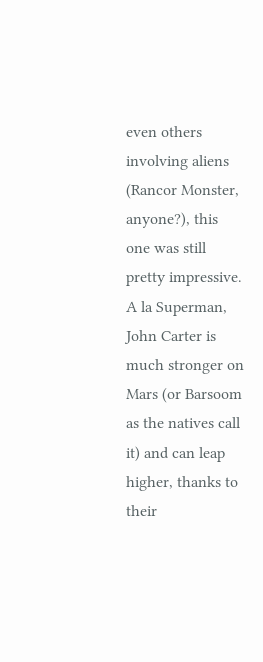even others involving aliens (Rancor Monster, anyone?), this one was still pretty impressive.  A la Superman, John Carter is much stronger on Mars (or Barsoom as the natives call it) and can leap higher, thanks to their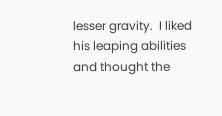lesser gravity.  I liked his leaping abilities and thought the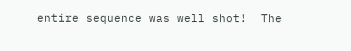entire sequence was well shot!  The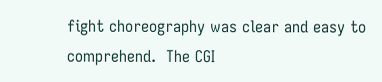fight choreography was clear and easy to comprehend.  The CGI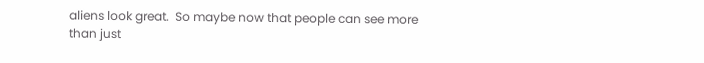aliens look great.  So maybe now that people can see more than just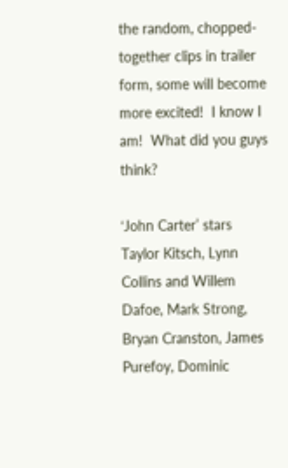the random, chopped-together clips in trailer form, some will become more excited!  I know I am!  What did you guys think?

‘John Carter’ stars Taylor Kitsch, Lynn Collins and Willem Dafoe, Mark Strong, Bryan Cranston, James Purefoy, Dominic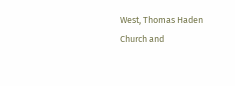West, Thomas Haden Church and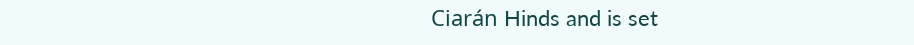Ciarán Hinds and is set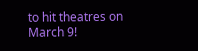to hit theatres on March 9!